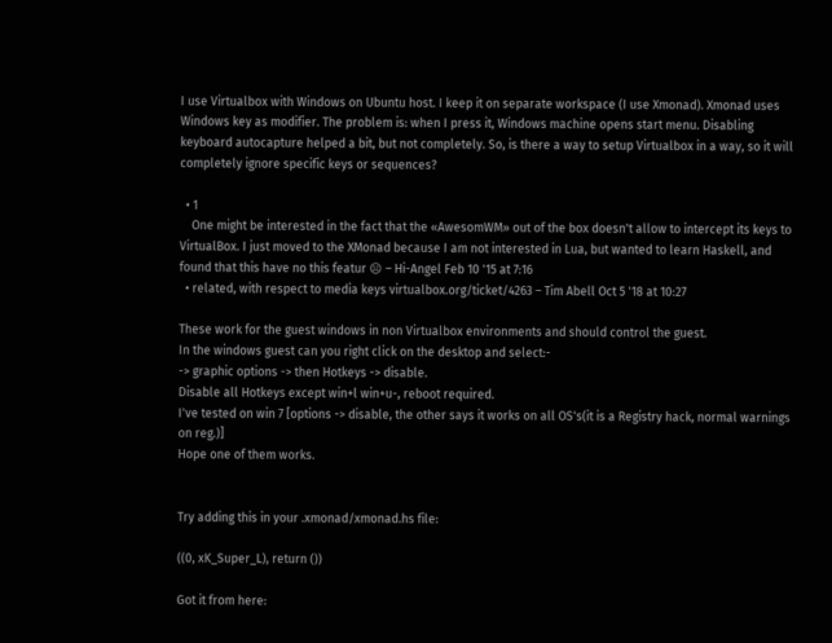I use Virtualbox with Windows on Ubuntu host. I keep it on separate workspace (I use Xmonad). Xmonad uses Windows key as modifier. The problem is: when I press it, Windows machine opens start menu. Disabling keyboard autocapture helped a bit, but not completely. So, is there a way to setup Virtualbox in a way, so it will completely ignore specific keys or sequences?

  • 1
    One might be interested in the fact that the «AwesomWM» out of the box doesn't allow to intercept its keys to VirtualBox. I just moved to the XMonad because I am not interested in Lua, but wanted to learn Haskell, and found that this have no this featur ☹ – Hi-Angel Feb 10 '15 at 7:16
  • related, with respect to media keys virtualbox.org/ticket/4263 – Tim Abell Oct 5 '18 at 10:27

These work for the guest windows in non Virtualbox environments and should control the guest.
In the windows guest can you right click on the desktop and select:-
-> graphic options -> then Hotkeys -> disable.
Disable all Hotkeys except win+l win+u-, reboot required.
I've tested on win 7 [options -> disable, the other says it works on all OS's(it is a Registry hack, normal warnings on reg.)]
Hope one of them works.


Try adding this in your .xmonad/xmonad.hs file:

((0, xK_Super_L), return ())

Got it from here: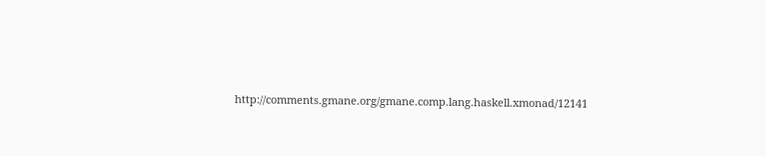http://comments.gmane.org/gmane.comp.lang.haskell.xmonad/12141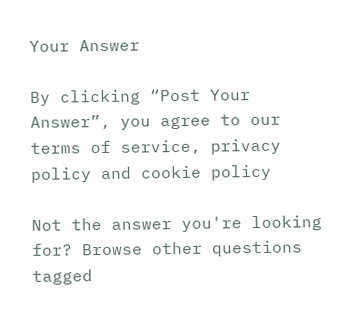Your Answer

By clicking “Post Your Answer”, you agree to our terms of service, privacy policy and cookie policy

Not the answer you're looking for? Browse other questions tagged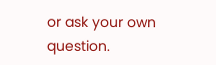or ask your own question.